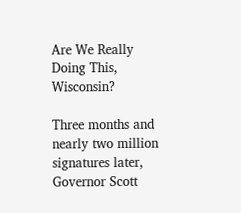Are We Really Doing This, Wisconsin?

Three months and nearly two million signatures later, Governor Scott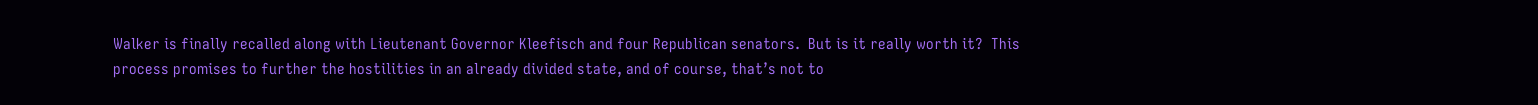Walker is finally recalled along with Lieutenant Governor Kleefisch and four Republican senators.  But is it really worth it?  This process promises to further the hostilities in an already divided state, and of course, that’s not to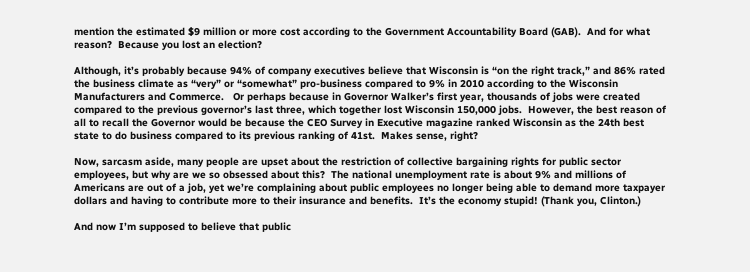mention the estimated $9 million or more cost according to the Government Accountability Board (GAB).  And for what reason?  Because you lost an election?

Although, it’s probably because 94% of company executives believe that Wisconsin is “on the right track,” and 86% rated the business climate as “very” or “somewhat” pro-business compared to 9% in 2010 according to the Wisconsin Manufacturers and Commerce.   Or perhaps because in Governor Walker’s first year, thousands of jobs were created compared to the previous governor’s last three, which together lost Wisconsin 150,000 jobs.  However, the best reason of all to recall the Governor would be because the CEO Survey in Executive magazine ranked Wisconsin as the 24th best state to do business compared to its previous ranking of 41st.  Makes sense, right?

Now, sarcasm aside, many people are upset about the restriction of collective bargaining rights for public sector employees, but why are we so obsessed about this?  The national unemployment rate is about 9% and millions of Americans are out of a job, yet we’re complaining about public employees no longer being able to demand more taxpayer dollars and having to contribute more to their insurance and benefits.  It’s the economy stupid! (Thank you, Clinton.)

And now I’m supposed to believe that public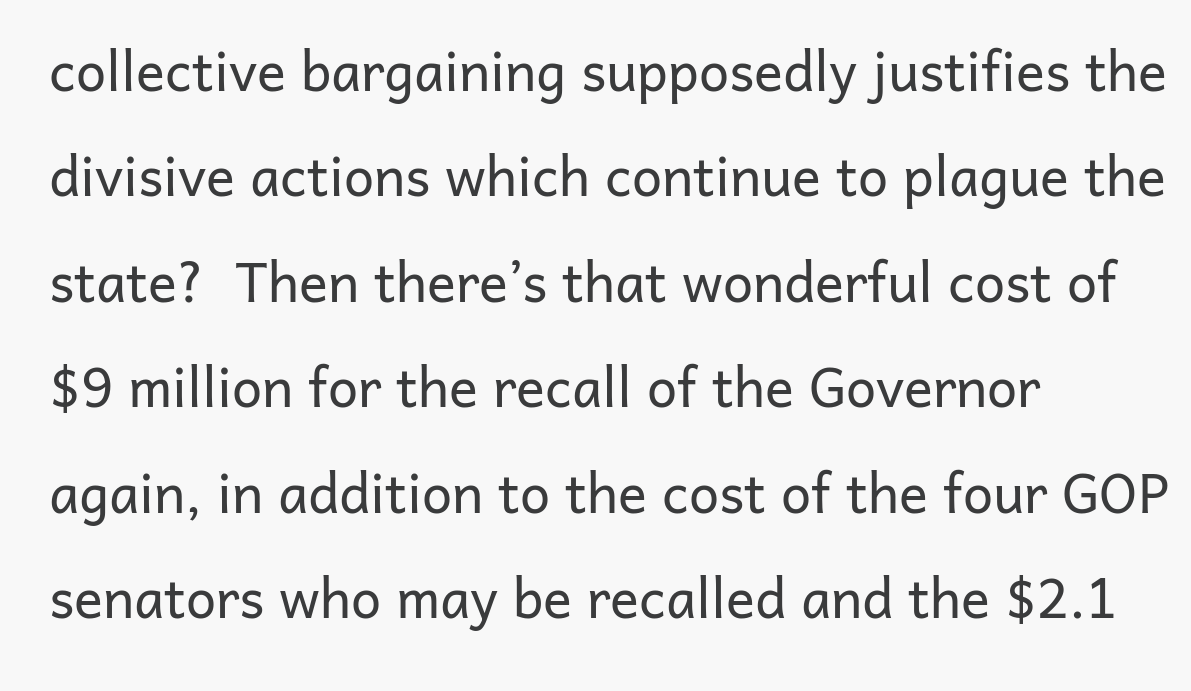collective bargaining supposedly justifies the divisive actions which continue to plague the state?  Then there’s that wonderful cost of $9 million for the recall of the Governor again, in addition to the cost of the four GOP senators who may be recalled and the $2.1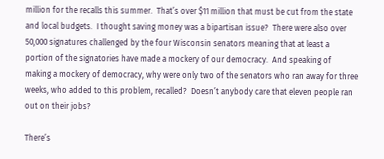million for the recalls this summer.  That’s over $11 million that must be cut from the state and local budgets.  I thought saving money was a bipartisan issue?  There were also over 50,000 signatures challenged by the four Wisconsin senators meaning that at least a portion of the signatories have made a mockery of our democracy.  And speaking of making a mockery of democracy, why were only two of the senators who ran away for three weeks, who added to this problem, recalled?  Doesn’t anybody care that eleven people ran out on their jobs?

There’s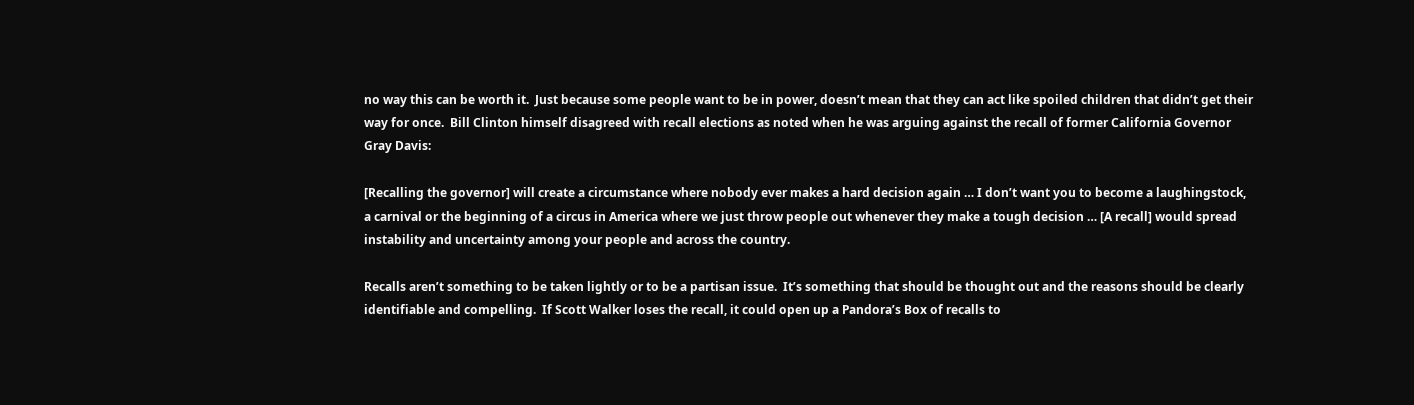no way this can be worth it.  Just because some people want to be in power, doesn’t mean that they can act like spoiled children that didn’t get their way for once.  Bill Clinton himself disagreed with recall elections as noted when he was arguing against the recall of former California Governor Gray Davis:

[Recalling the governor] will create a circumstance where nobody ever makes a hard decision again … I don’t want you to become a laughingstock, a carnival or the beginning of a circus in America where we just throw people out whenever they make a tough decision … [A recall] would spread instability and uncertainty among your people and across the country.

Recalls aren’t something to be taken lightly or to be a partisan issue.  It’s something that should be thought out and the reasons should be clearly identifiable and compelling.  If Scott Walker loses the recall, it could open up a Pandora’s Box of recalls to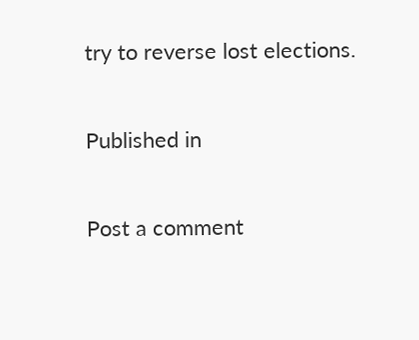try to reverse lost elections.

Published in

Post a comment